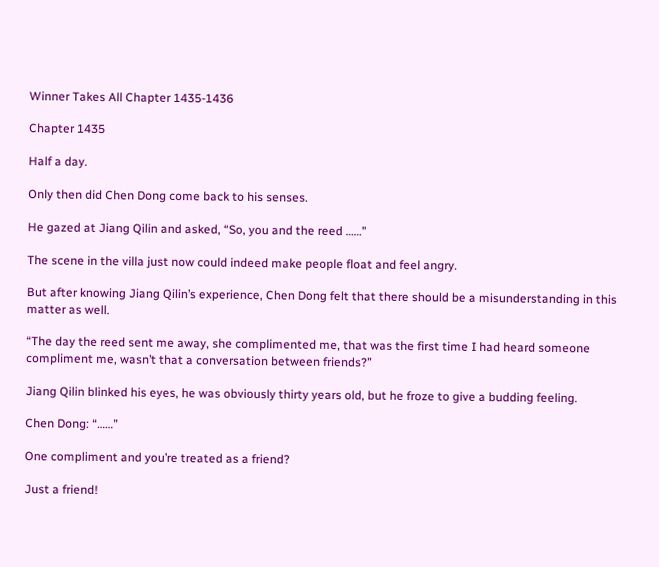Winner Takes All Chapter 1435-1436

Chapter 1435

Half a day.

Only then did Chen Dong come back to his senses.

He gazed at Jiang Qilin and asked, “So, you and the reed ……”

The scene in the villa just now could indeed make people float and feel angry.

But after knowing Jiang Qilin’s experience, Chen Dong felt that there should be a misunderstanding in this matter as well.

“The day the reed sent me away, she complimented me, that was the first time I had heard someone compliment me, wasn’t that a conversation between friends?”

Jiang Qilin blinked his eyes, he was obviously thirty years old, but he froze to give a budding feeling.

Chen Dong: “……”

One compliment and you’re treated as a friend?

Just a friend!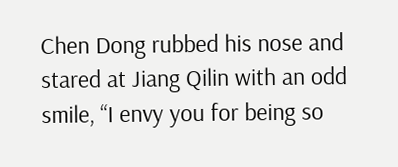Chen Dong rubbed his nose and stared at Jiang Qilin with an odd smile, “I envy you for being so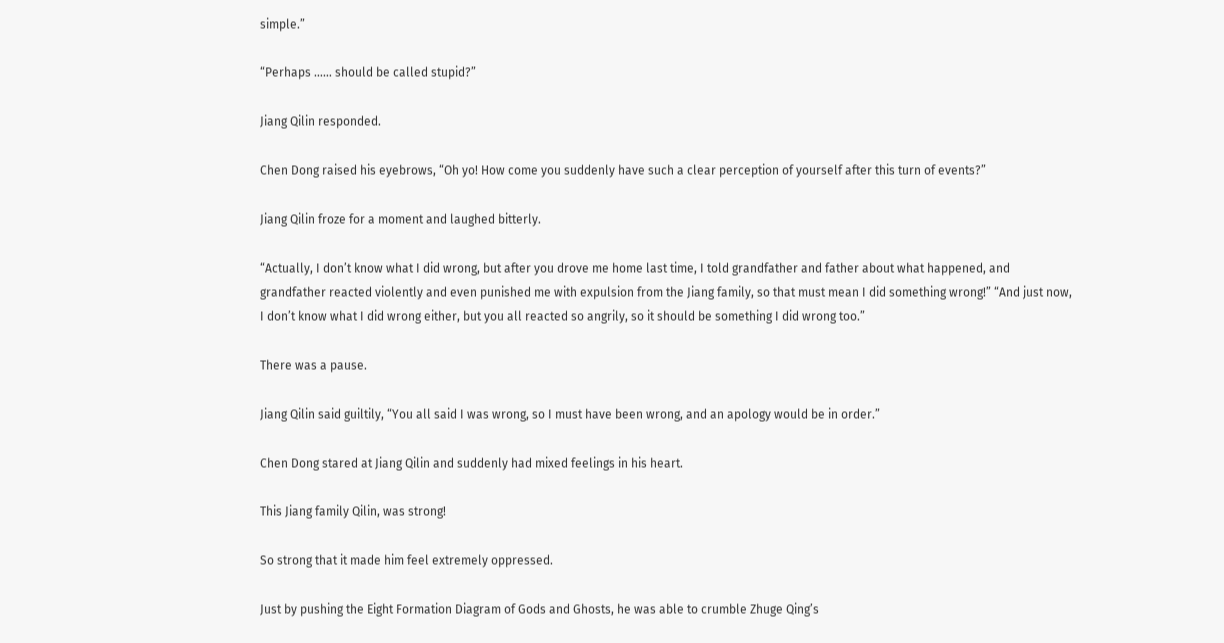simple.”

“Perhaps …… should be called stupid?”

Jiang Qilin responded.

Chen Dong raised his eyebrows, “Oh yo! How come you suddenly have such a clear perception of yourself after this turn of events?”

Jiang Qilin froze for a moment and laughed bitterly.

“Actually, I don’t know what I did wrong, but after you drove me home last time, I told grandfather and father about what happened, and grandfather reacted violently and even punished me with expulsion from the Jiang family, so that must mean I did something wrong!” “And just now, I don’t know what I did wrong either, but you all reacted so angrily, so it should be something I did wrong too.”

There was a pause.

Jiang Qilin said guiltily, “You all said I was wrong, so I must have been wrong, and an apology would be in order.”

Chen Dong stared at Jiang Qilin and suddenly had mixed feelings in his heart.

This Jiang family Qilin, was strong!

So strong that it made him feel extremely oppressed.

Just by pushing the Eight Formation Diagram of Gods and Ghosts, he was able to crumble Zhuge Qing’s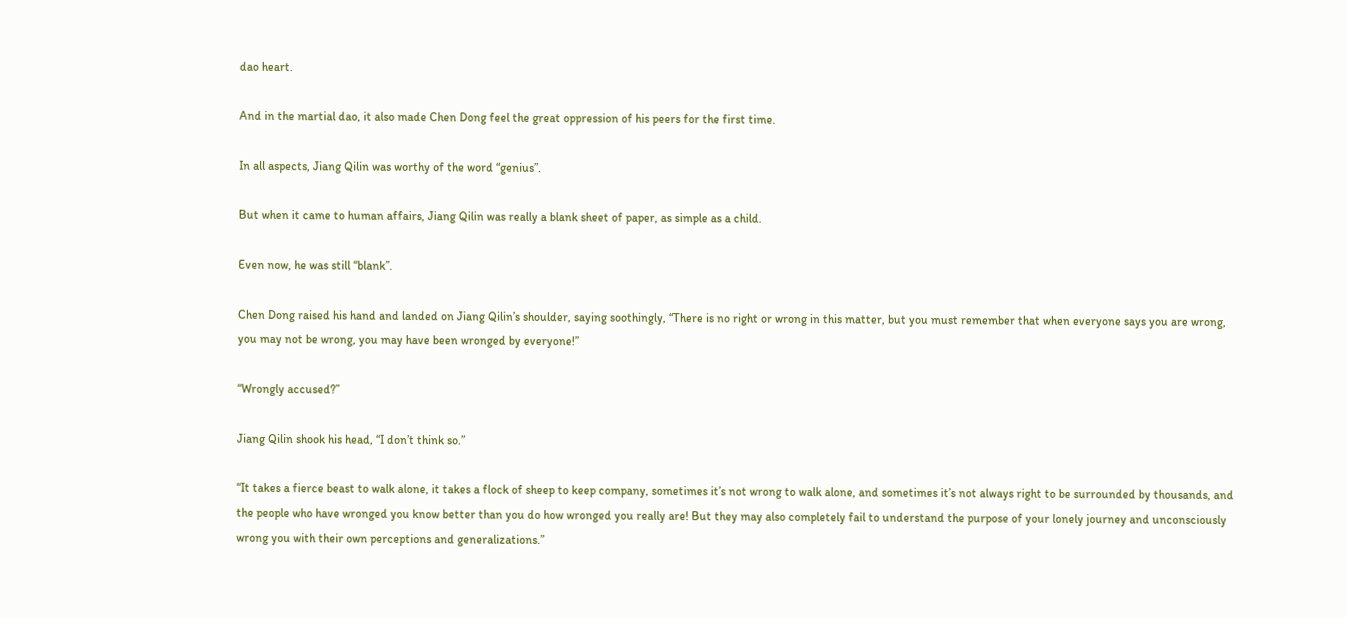dao heart.

And in the martial dao, it also made Chen Dong feel the great oppression of his peers for the first time.

In all aspects, Jiang Qilin was worthy of the word “genius”.

But when it came to human affairs, Jiang Qilin was really a blank sheet of paper, as simple as a child.

Even now, he was still “blank”.

Chen Dong raised his hand and landed on Jiang Qilin’s shoulder, saying soothingly, “There is no right or wrong in this matter, but you must remember that when everyone says you are wrong, you may not be wrong, you may have been wronged by everyone!”

“Wrongly accused?”

Jiang Qilin shook his head, “I don’t think so.”

“It takes a fierce beast to walk alone, it takes a flock of sheep to keep company, sometimes it’s not wrong to walk alone, and sometimes it’s not always right to be surrounded by thousands, and the people who have wronged you know better than you do how wronged you really are! But they may also completely fail to understand the purpose of your lonely journey and unconsciously wrong you with their own perceptions and generalizations.”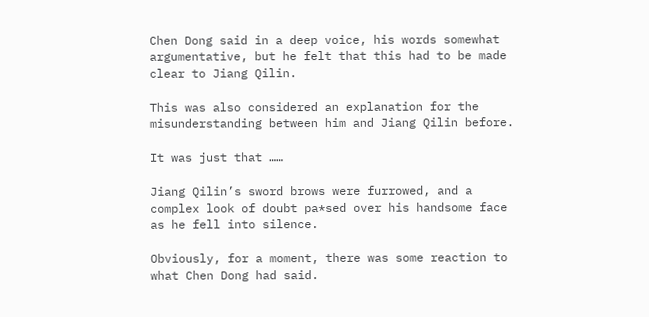Chen Dong said in a deep voice, his words somewhat argumentative, but he felt that this had to be made clear to Jiang Qilin.

This was also considered an explanation for the misunderstanding between him and Jiang Qilin before.

It was just that ……

Jiang Qilin’s sword brows were furrowed, and a complex look of doubt pa*sed over his handsome face as he fell into silence.

Obviously, for a moment, there was some reaction to what Chen Dong had said.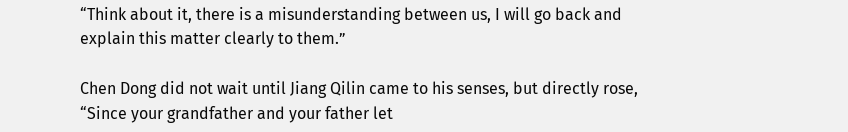“Think about it, there is a misunderstanding between us, I will go back and explain this matter clearly to them.”

Chen Dong did not wait until Jiang Qilin came to his senses, but directly rose, “Since your grandfather and your father let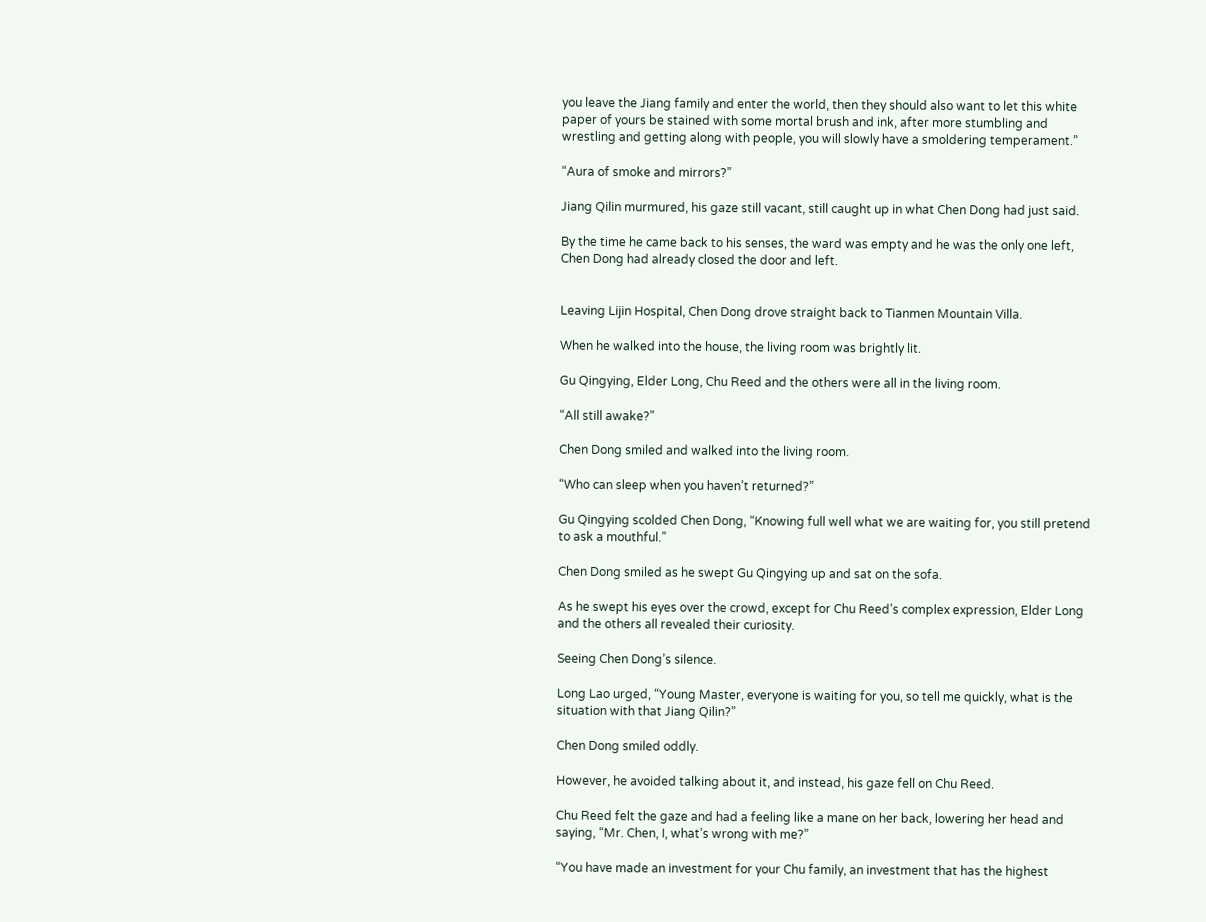you leave the Jiang family and enter the world, then they should also want to let this white paper of yours be stained with some mortal brush and ink, after more stumbling and wrestling and getting along with people, you will slowly have a smoldering temperament.”

“Aura of smoke and mirrors?”

Jiang Qilin murmured, his gaze still vacant, still caught up in what Chen Dong had just said.

By the time he came back to his senses, the ward was empty and he was the only one left, Chen Dong had already closed the door and left.


Leaving Lijin Hospital, Chen Dong drove straight back to Tianmen Mountain Villa.

When he walked into the house, the living room was brightly lit.

Gu Qingying, Elder Long, Chu Reed and the others were all in the living room.

“All still awake?”

Chen Dong smiled and walked into the living room.

“Who can sleep when you haven’t returned?”

Gu Qingying scolded Chen Dong, “Knowing full well what we are waiting for, you still pretend to ask a mouthful.”

Chen Dong smiled as he swept Gu Qingying up and sat on the sofa.

As he swept his eyes over the crowd, except for Chu Reed’s complex expression, Elder Long and the others all revealed their curiosity.

Seeing Chen Dong’s silence.

Long Lao urged, “Young Master, everyone is waiting for you, so tell me quickly, what is the situation with that Jiang Qilin?”

Chen Dong smiled oddly.

However, he avoided talking about it, and instead, his gaze fell on Chu Reed.

Chu Reed felt the gaze and had a feeling like a mane on her back, lowering her head and saying, “Mr. Chen, I, what’s wrong with me?”

“You have made an investment for your Chu family, an investment that has the highest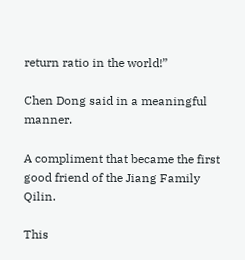return ratio in the world!”

Chen Dong said in a meaningful manner.

A compliment that became the first good friend of the Jiang Family Qilin.

This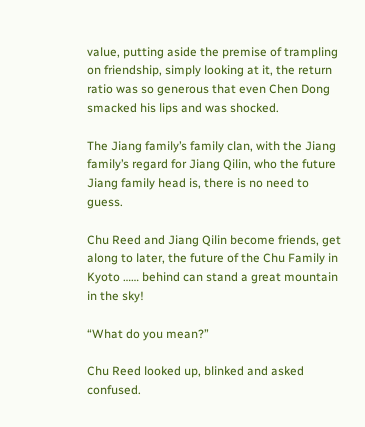value, putting aside the premise of trampling on friendship, simply looking at it, the return ratio was so generous that even Chen Dong smacked his lips and was shocked.

The Jiang family’s family clan, with the Jiang family’s regard for Jiang Qilin, who the future Jiang family head is, there is no need to guess.

Chu Reed and Jiang Qilin become friends, get along to later, the future of the Chu Family in Kyoto …… behind can stand a great mountain in the sky!

“What do you mean?”

Chu Reed looked up, blinked and asked confused.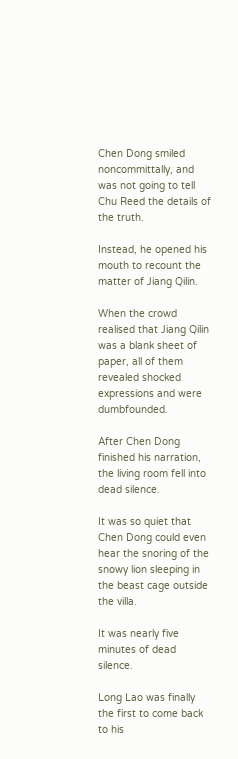Chen Dong smiled noncommittally, and was not going to tell Chu Reed the details of the truth.

Instead, he opened his mouth to recount the matter of Jiang Qilin.

When the crowd realised that Jiang Qilin was a blank sheet of paper, all of them revealed shocked expressions and were dumbfounded.

After Chen Dong finished his narration, the living room fell into dead silence.

It was so quiet that Chen Dong could even hear the snoring of the snowy lion sleeping in the beast cage outside the villa.

It was nearly five minutes of dead silence.

Long Lao was finally the first to come back to his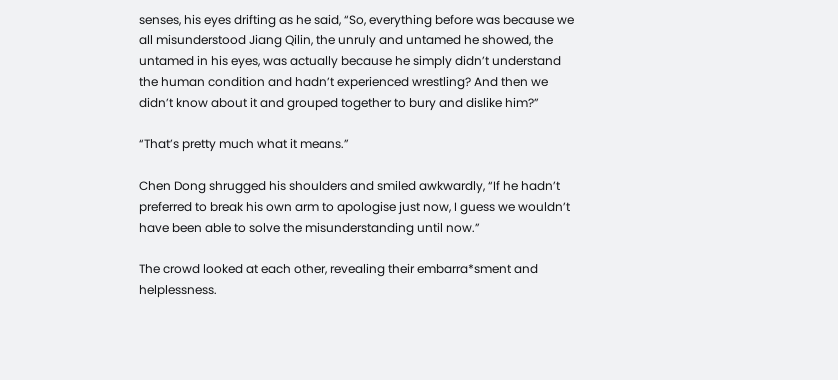senses, his eyes drifting as he said, “So, everything before was because we all misunderstood Jiang Qilin, the unruly and untamed he showed, the untamed in his eyes, was actually because he simply didn’t understand the human condition and hadn’t experienced wrestling? And then we didn’t know about it and grouped together to bury and dislike him?”

“That’s pretty much what it means.”

Chen Dong shrugged his shoulders and smiled awkwardly, “If he hadn’t preferred to break his own arm to apologise just now, I guess we wouldn’t have been able to solve the misunderstanding until now.”

The crowd looked at each other, revealing their embarra*sment and helplessness.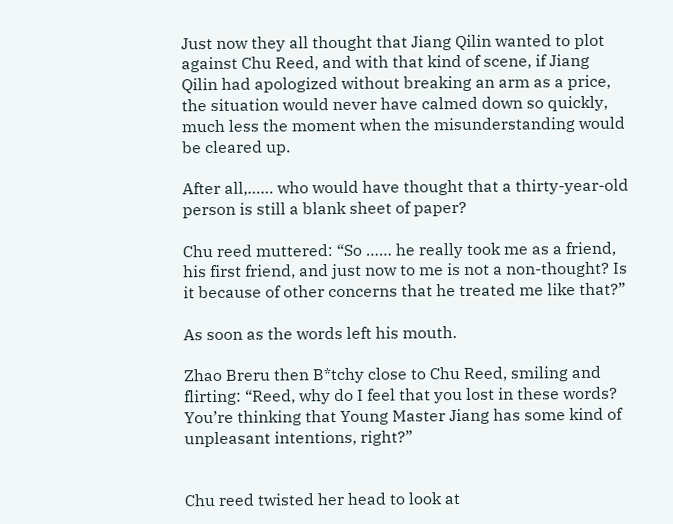Just now they all thought that Jiang Qilin wanted to plot against Chu Reed, and with that kind of scene, if Jiang Qilin had apologized without breaking an arm as a price, the situation would never have calmed down so quickly, much less the moment when the misunderstanding would be cleared up.

After all,…… who would have thought that a thirty-year-old person is still a blank sheet of paper?

Chu reed muttered: “So …… he really took me as a friend, his first friend, and just now to me is not a non-thought? Is it because of other concerns that he treated me like that?”

As soon as the words left his mouth.

Zhao Breru then B*tchy close to Chu Reed, smiling and flirting: “Reed, why do I feel that you lost in these words? You’re thinking that Young Master Jiang has some kind of unpleasant intentions, right?”


Chu reed twisted her head to look at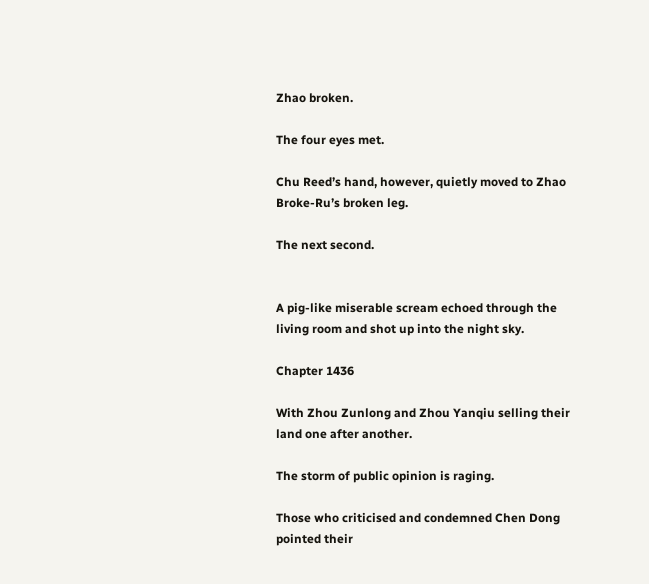Zhao broken.

The four eyes met.

Chu Reed’s hand, however, quietly moved to Zhao Broke-Ru’s broken leg.

The next second.


A pig-like miserable scream echoed through the living room and shot up into the night sky.

Chapter 1436

With Zhou Zunlong and Zhou Yanqiu selling their land one after another.

The storm of public opinion is raging.

Those who criticised and condemned Chen Dong pointed their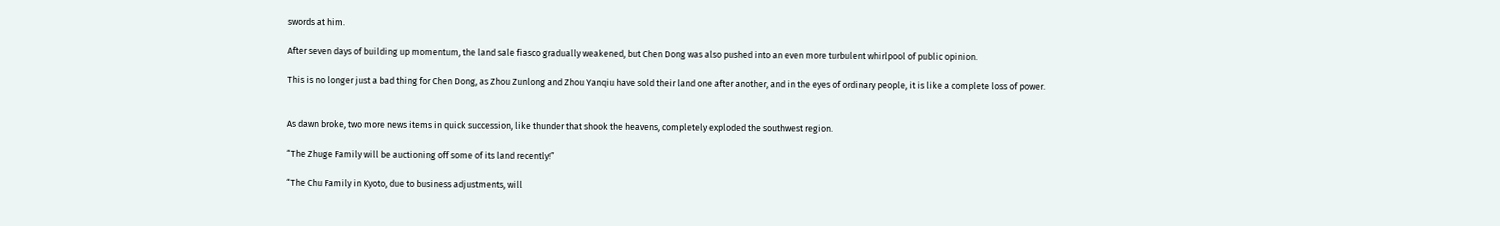swords at him.

After seven days of building up momentum, the land sale fiasco gradually weakened, but Chen Dong was also pushed into an even more turbulent whirlpool of public opinion.

This is no longer just a bad thing for Chen Dong, as Zhou Zunlong and Zhou Yanqiu have sold their land one after another, and in the eyes of ordinary people, it is like a complete loss of power.


As dawn broke, two more news items in quick succession, like thunder that shook the heavens, completely exploded the southwest region.

“The Zhuge Family will be auctioning off some of its land recently!”

“The Chu Family in Kyoto, due to business adjustments, will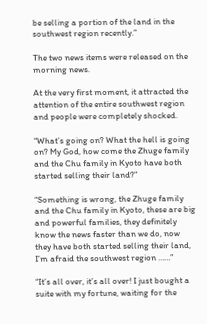be selling a portion of the land in the southwest region recently.”

The two news items were released on the morning news.

At the very first moment, it attracted the attention of the entire southwest region and people were completely shocked.

“What’s going on? What the hell is going on? My God, how come the Zhuge family and the Chu family in Kyoto have both started selling their land?”

“Something is wrong, the Zhuge family and the Chu family in Kyoto, these are big and powerful families, they definitely know the news faster than we do, now they have both started selling their land, I’m afraid the southwest region ……”

“It’s all over, it’s all over! I just bought a suite with my fortune, waiting for the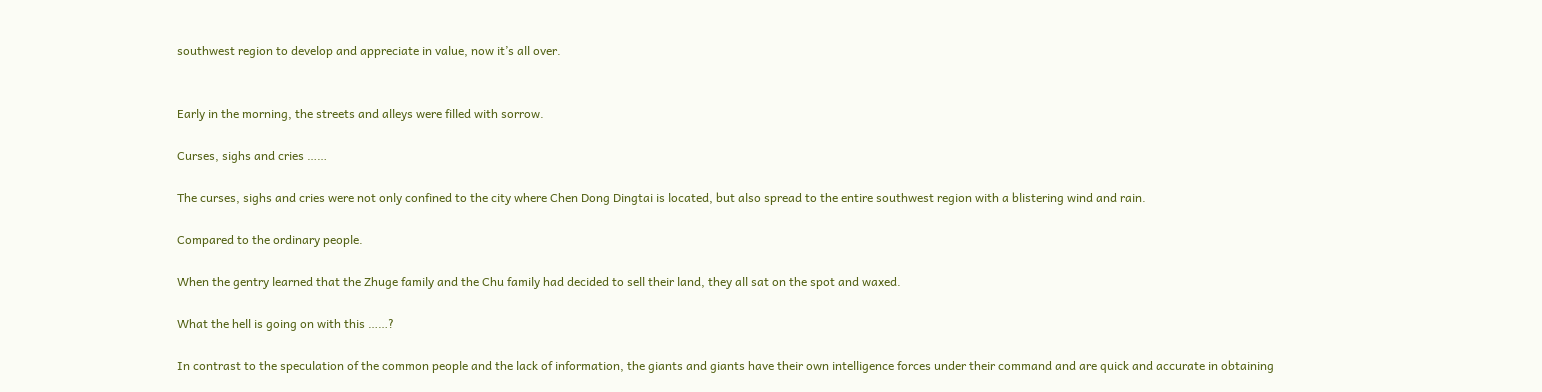southwest region to develop and appreciate in value, now it’s all over.


Early in the morning, the streets and alleys were filled with sorrow.

Curses, sighs and cries ……

The curses, sighs and cries were not only confined to the city where Chen Dong Dingtai is located, but also spread to the entire southwest region with a blistering wind and rain.

Compared to the ordinary people.

When the gentry learned that the Zhuge family and the Chu family had decided to sell their land, they all sat on the spot and waxed.

What the hell is going on with this ……?

In contrast to the speculation of the common people and the lack of information, the giants and giants have their own intelligence forces under their command and are quick and accurate in obtaining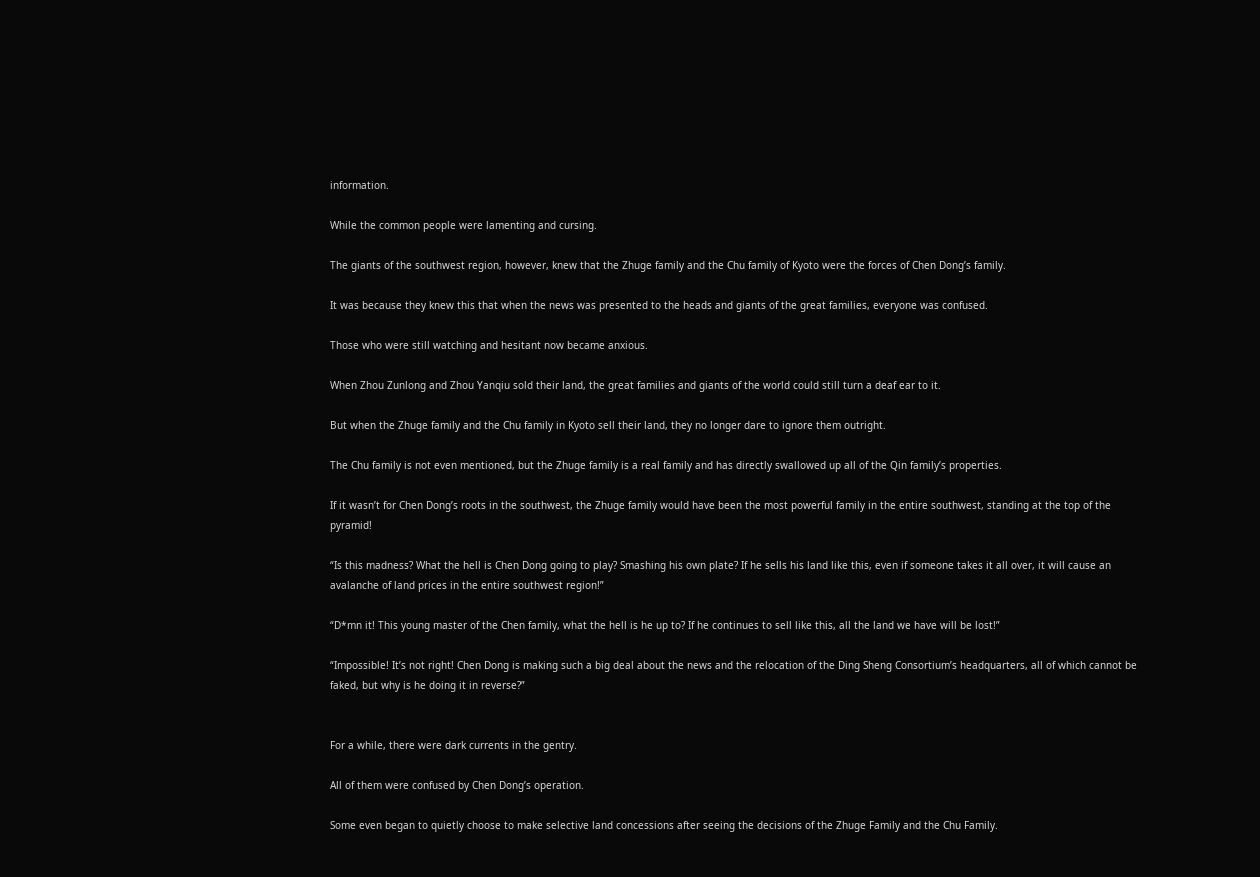information.

While the common people were lamenting and cursing.

The giants of the southwest region, however, knew that the Zhuge family and the Chu family of Kyoto were the forces of Chen Dong’s family.

It was because they knew this that when the news was presented to the heads and giants of the great families, everyone was confused.

Those who were still watching and hesitant now became anxious.

When Zhou Zunlong and Zhou Yanqiu sold their land, the great families and giants of the world could still turn a deaf ear to it.

But when the Zhuge family and the Chu family in Kyoto sell their land, they no longer dare to ignore them outright.

The Chu family is not even mentioned, but the Zhuge family is a real family and has directly swallowed up all of the Qin family’s properties.

If it wasn’t for Chen Dong’s roots in the southwest, the Zhuge family would have been the most powerful family in the entire southwest, standing at the top of the pyramid!

“Is this madness? What the hell is Chen Dong going to play? Smashing his own plate? If he sells his land like this, even if someone takes it all over, it will cause an avalanche of land prices in the entire southwest region!”

“D*mn it! This young master of the Chen family, what the hell is he up to? If he continues to sell like this, all the land we have will be lost!”

“Impossible! It’s not right! Chen Dong is making such a big deal about the news and the relocation of the Ding Sheng Consortium’s headquarters, all of which cannot be faked, but why is he doing it in reverse?”


For a while, there were dark currents in the gentry.

All of them were confused by Chen Dong’s operation.

Some even began to quietly choose to make selective land concessions after seeing the decisions of the Zhuge Family and the Chu Family.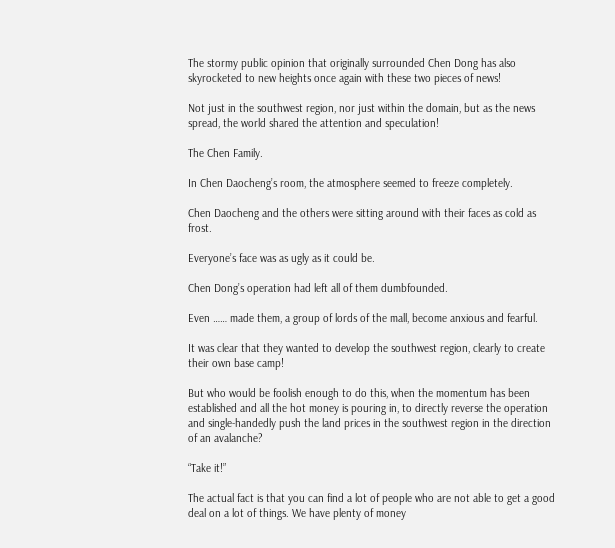The stormy public opinion that originally surrounded Chen Dong has also skyrocketed to new heights once again with these two pieces of news!

Not just in the southwest region, nor just within the domain, but as the news spread, the world shared the attention and speculation!

The Chen Family.

In Chen Daocheng’s room, the atmosphere seemed to freeze completely.

Chen Daocheng and the others were sitting around with their faces as cold as frost.

Everyone’s face was as ugly as it could be.

Chen Dong’s operation had left all of them dumbfounded.

Even …… made them, a group of lords of the mall, become anxious and fearful.

It was clear that they wanted to develop the southwest region, clearly to create their own base camp!

But who would be foolish enough to do this, when the momentum has been established and all the hot money is pouring in, to directly reverse the operation and single-handedly push the land prices in the southwest region in the direction of an avalanche?

“Take it!”

The actual fact is that you can find a lot of people who are not able to get a good deal on a lot of things. We have plenty of money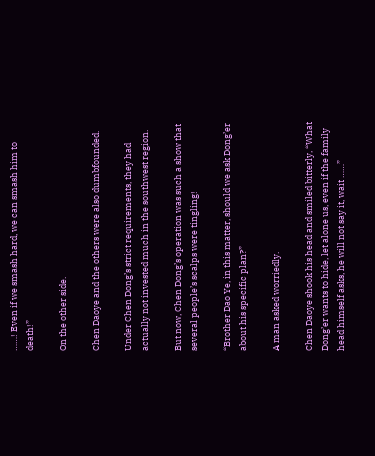……! Even if we smash hard, we can smash him to death!”

On the other side.

Chen Daoye and the others were also dumbfounded.

Under Chen Dong’s strict requirements, they had actually not invested much in the southwest region.

But now, Chen Dong’s operation was such a show that several people’s scalps were tingling!

“Brother Dao Ye, in this matter, should we ask Dong’er about his specific plan?”

A man asked worriedly.

Chen Daoye shook his head and smiled bitterly, “What Dong’er wants to hide, let alone us, even if the family head himself asks, he will not say it, wait ……”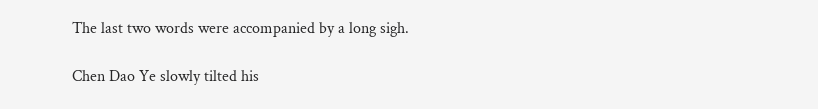The last two words were accompanied by a long sigh.

Chen Dao Ye slowly tilted his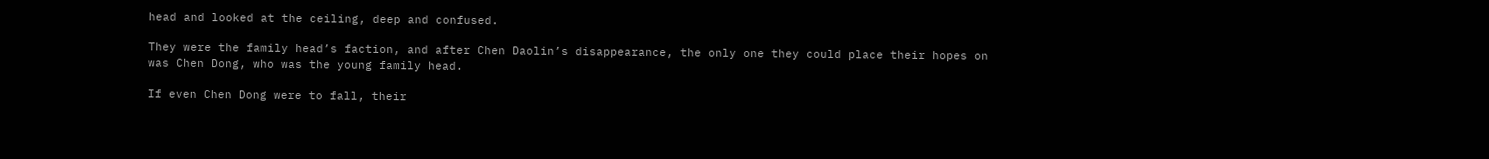head and looked at the ceiling, deep and confused.

They were the family head’s faction, and after Chen Daolin’s disappearance, the only one they could place their hopes on was Chen Dong, who was the young family head.

If even Chen Dong were to fall, their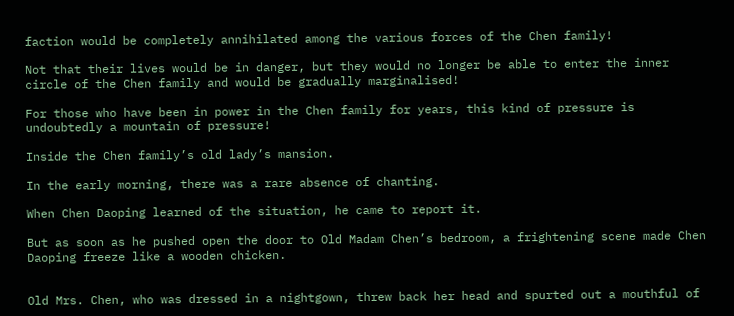faction would be completely annihilated among the various forces of the Chen family!

Not that their lives would be in danger, but they would no longer be able to enter the inner circle of the Chen family and would be gradually marginalised!

For those who have been in power in the Chen family for years, this kind of pressure is undoubtedly a mountain of pressure!

Inside the Chen family’s old lady’s mansion.

In the early morning, there was a rare absence of chanting.

When Chen Daoping learned of the situation, he came to report it.

But as soon as he pushed open the door to Old Madam Chen’s bedroom, a frightening scene made Chen Daoping freeze like a wooden chicken.


Old Mrs. Chen, who was dressed in a nightgown, threw back her head and spurted out a mouthful of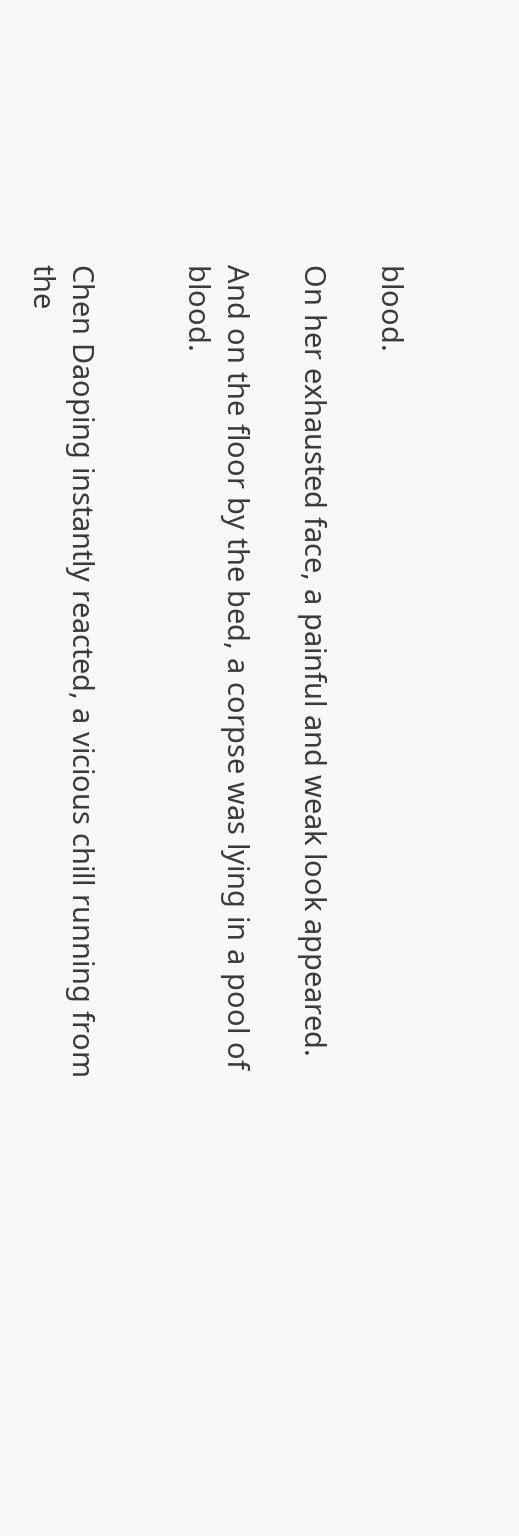blood.

On her exhausted face, a painful and weak look appeared.

And on the floor by the bed, a corpse was lying in a pool of blood.


Chen Daoping instantly reacted, a vicious chill running from the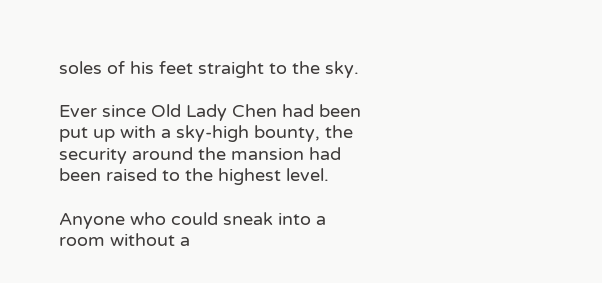soles of his feet straight to the sky.

Ever since Old Lady Chen had been put up with a sky-high bounty, the security around the mansion had been raised to the highest level.

Anyone who could sneak into a room without a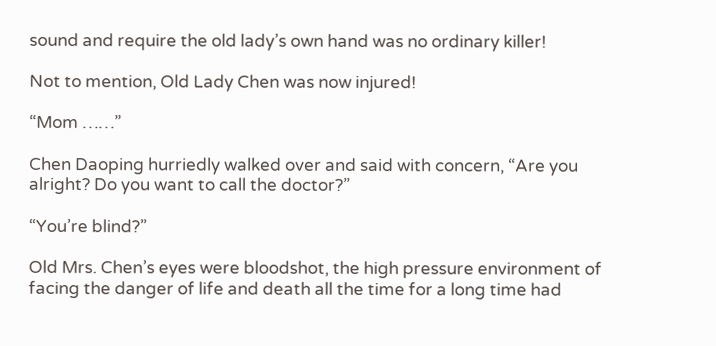sound and require the old lady’s own hand was no ordinary killer!

Not to mention, Old Lady Chen was now injured!

“Mom ……”

Chen Daoping hurriedly walked over and said with concern, “Are you alright? Do you want to call the doctor?”

“You’re blind?”

Old Mrs. Chen’s eyes were bloodshot, the high pressure environment of facing the danger of life and death all the time for a long time had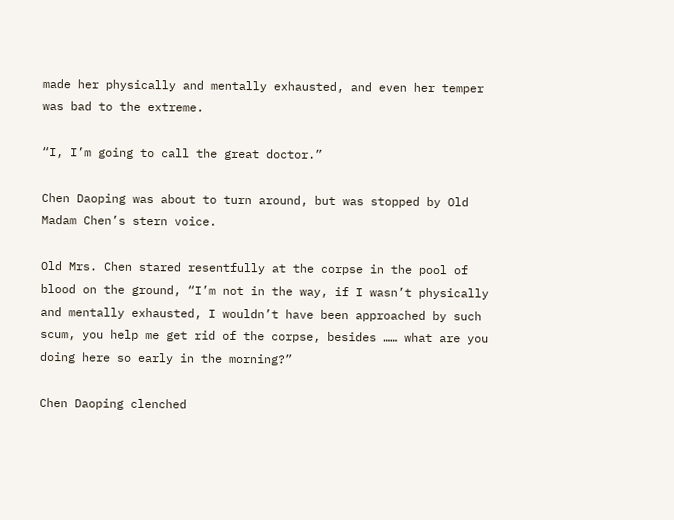made her physically and mentally exhausted, and even her temper was bad to the extreme.

“I, I’m going to call the great doctor.”

Chen Daoping was about to turn around, but was stopped by Old Madam Chen’s stern voice.

Old Mrs. Chen stared resentfully at the corpse in the pool of blood on the ground, “I’m not in the way, if I wasn’t physically and mentally exhausted, I wouldn’t have been approached by such scum, you help me get rid of the corpse, besides …… what are you doing here so early in the morning?”

Chen Daoping clenched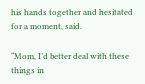his hands together and hesitated for a moment, said.

“Mom, I’d better deal with these things in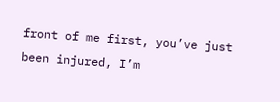front of me first, you’ve just been injured, I’m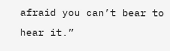afraid you can’t bear to hear it.”